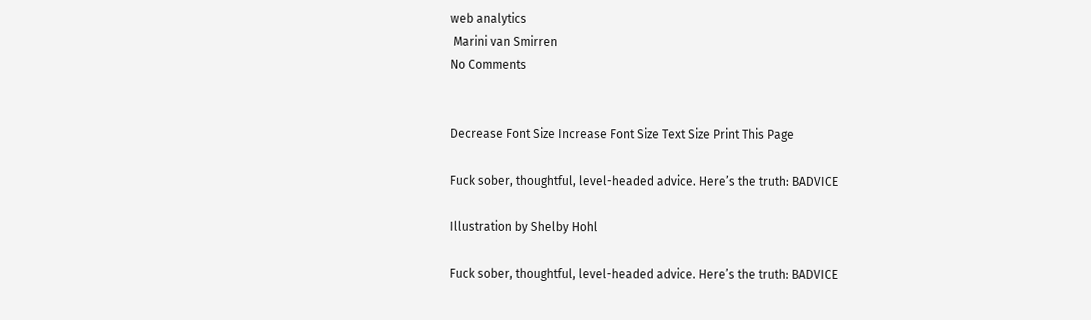web analytics
 Marini van Smirren
No Comments


Decrease Font Size Increase Font Size Text Size Print This Page

Fuck sober, thoughtful, level-headed advice. Here’s the truth: BADVICE

Illustration by Shelby Hohl

Fuck sober, thoughtful, level-headed advice. Here’s the truth: BADVICE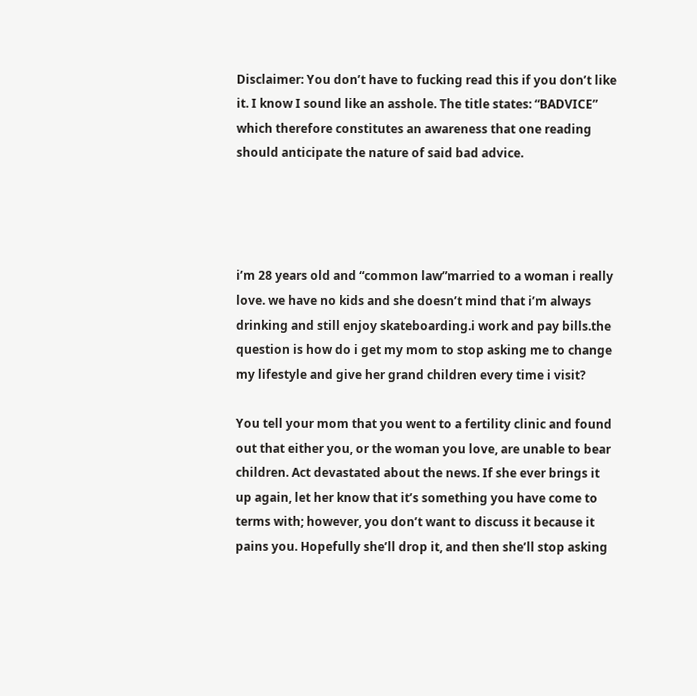Disclaimer: You don’t have to fucking read this if you don’t like it. I know I sound like an asshole. The title states: “BADVICE” which therefore constitutes an awareness that one reading should anticipate the nature of said bad advice.




i’m 28 years old and “common law”married to a woman i really love. we have no kids and she doesn’t mind that i’m always drinking and still enjoy skateboarding.i work and pay bills.the question is how do i get my mom to stop asking me to change my lifestyle and give her grand children every time i visit?

You tell your mom that you went to a fertility clinic and found out that either you, or the woman you love, are unable to bear children. Act devastated about the news. If she ever brings it up again, let her know that it’s something you have come to terms with; however, you don’t want to discuss it because it pains you. Hopefully she’ll drop it, and then she’ll stop asking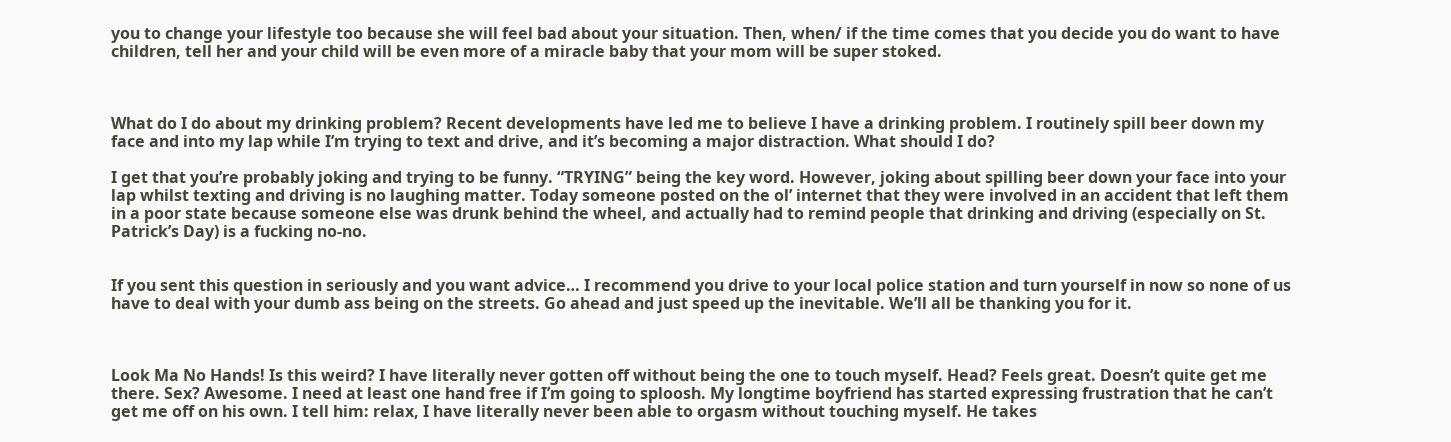you to change your lifestyle too because she will feel bad about your situation. Then, when/ if the time comes that you decide you do want to have children, tell her and your child will be even more of a miracle baby that your mom will be super stoked.



What do I do about my drinking problem? Recent developments have led me to believe I have a drinking problem. I routinely spill beer down my face and into my lap while I’m trying to text and drive, and it’s becoming a major distraction. What should I do?

I get that you’re probably joking and trying to be funny. “TRYING” being the key word. However, joking about spilling beer down your face into your lap whilst texting and driving is no laughing matter. Today someone posted on the ol’ internet that they were involved in an accident that left them in a poor state because someone else was drunk behind the wheel, and actually had to remind people that drinking and driving (especially on St. Patrick’s Day) is a fucking no-no.


If you sent this question in seriously and you want advice… I recommend you drive to your local police station and turn yourself in now so none of us have to deal with your dumb ass being on the streets. Go ahead and just speed up the inevitable. We’ll all be thanking you for it.



Look Ma No Hands! Is this weird? I have literally never gotten off without being the one to touch myself. Head? Feels great. Doesn’t quite get me there. Sex? Awesome. I need at least one hand free if I’m going to sploosh. My longtime boyfriend has started expressing frustration that he can’t get me off on his own. I tell him: relax, I have literally never been able to orgasm without touching myself. He takes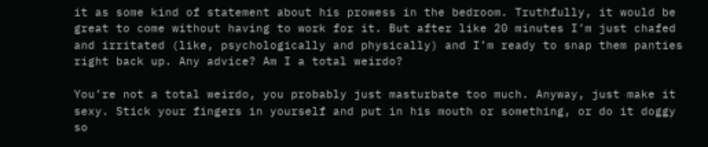it as some kind of statement about his prowess in the bedroom. Truthfully, it would be great to come without having to work for it. But after like 20 minutes I’m just chafed and irritated (like, psychologically and physically) and I’m ready to snap them panties right back up. Any advice? Am I a total weirdo?

You’re not a total weirdo, you probably just masturbate too much. Anyway, just make it sexy. Stick your fingers in yourself and put in his mouth or something, or do it doggy so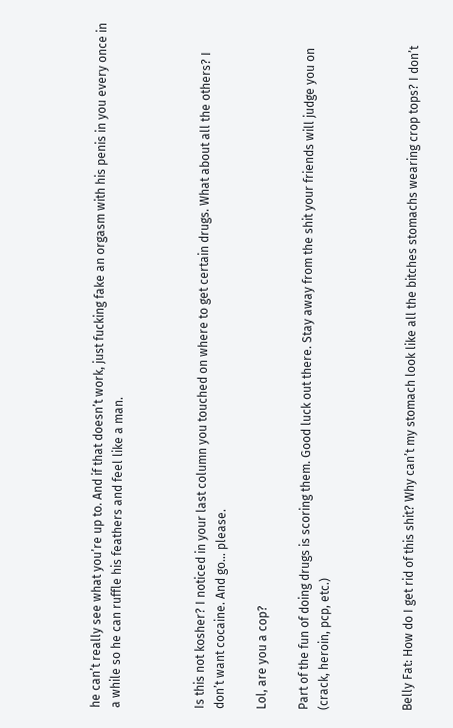he can’t really see what you’re up to. And if that doesn’t work, just fucking fake an orgasm with his penis in you every once in a while so he can ruffle his feathers and feel like a man.



Is this not kosher? I noticed in your last column you touched on where to get certain drugs. What about all the others? I don’t want cocaine. And go… please.

Lol, are you a cop?

Part of the fun of doing drugs is scoring them. Good luck out there. Stay away from the shit your friends will judge you on (crack, heroin, pcp, etc.)



Belly Fat: How do I get rid of this shit? Why can’t my stomach look like all the bitches stomachs wearing crop tops? I don’t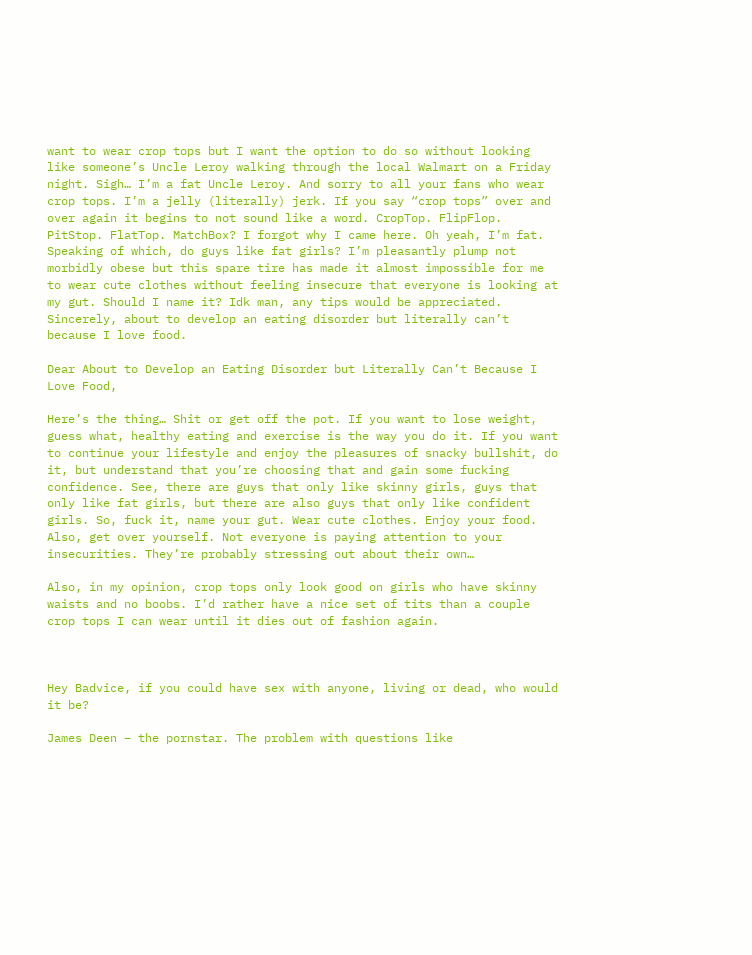want to wear crop tops but I want the option to do so without looking like someone’s Uncle Leroy walking through the local Walmart on a Friday night. Sigh… I’m a fat Uncle Leroy. And sorry to all your fans who wear crop tops. I’m a jelly (literally) jerk. If you say “crop tops” over and over again it begins to not sound like a word. CropTop. FlipFlop. PitStop. FlatTop. MatchBox? I forgot why I came here. Oh yeah, I’m fat. Speaking of which, do guys like fat girls? I’m pleasantly plump not morbidly obese but this spare tire has made it almost impossible for me to wear cute clothes without feeling insecure that everyone is looking at my gut. Should I name it? Idk man, any tips would be appreciated. Sincerely, about to develop an eating disorder but literally can’t because I love food.

Dear About to Develop an Eating Disorder but Literally Can’t Because I Love Food,

Here’s the thing… Shit or get off the pot. If you want to lose weight, guess what, healthy eating and exercise is the way you do it. If you want to continue your lifestyle and enjoy the pleasures of snacky bullshit, do it, but understand that you’re choosing that and gain some fucking confidence. See, there are guys that only like skinny girls, guys that only like fat girls, but there are also guys that only like confident girls. So, fuck it, name your gut. Wear cute clothes. Enjoy your food. Also, get over yourself. Not everyone is paying attention to your insecurities. They’re probably stressing out about their own…

Also, in my opinion, crop tops only look good on girls who have skinny waists and no boobs. I’d rather have a nice set of tits than a couple crop tops I can wear until it dies out of fashion again.



Hey Badvice, if you could have sex with anyone, living or dead, who would it be?

James Deen – the pornstar. The problem with questions like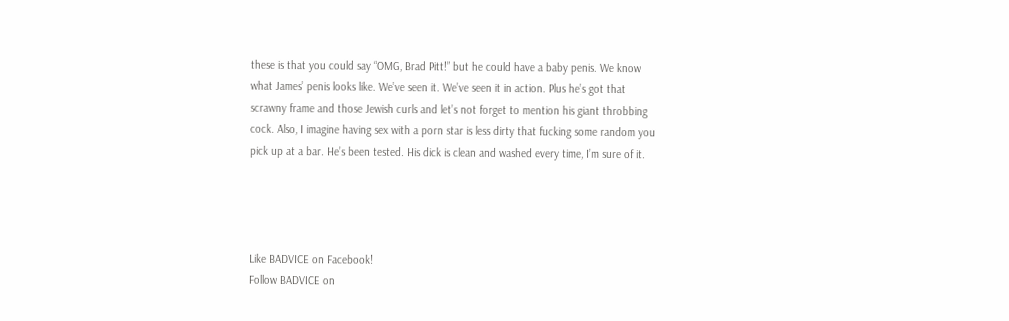these is that you could say “OMG, Brad Pitt!” but he could have a baby penis. We know what James’ penis looks like. We’ve seen it. We’ve seen it in action. Plus he’s got that scrawny frame and those Jewish curls and let’s not forget to mention his giant throbbing cock. Also, I imagine having sex with a porn star is less dirty that fucking some random you pick up at a bar. He’s been tested. His dick is clean and washed every time, I’m sure of it.




Like BADVICE on Facebook!
Follow BADVICE on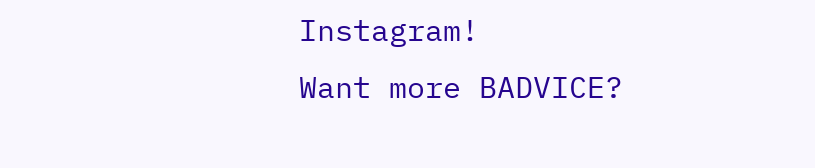Instagram!
Want more BADVICE?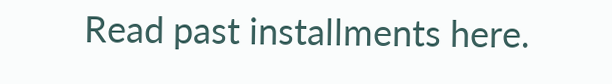Read past installments here.